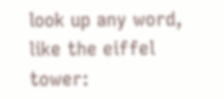look up any word, like the eiffel tower: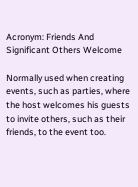Acronym: Friends And Significant Others Welcome

Normally used when creating events, such as parties, where the host welcomes his guests to invite others, such as their friends, to the event too.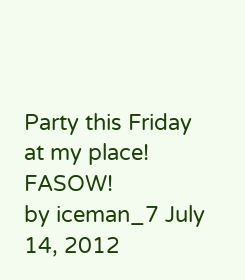Party this Friday at my place! FASOW!
by iceman_7 July 14, 2012